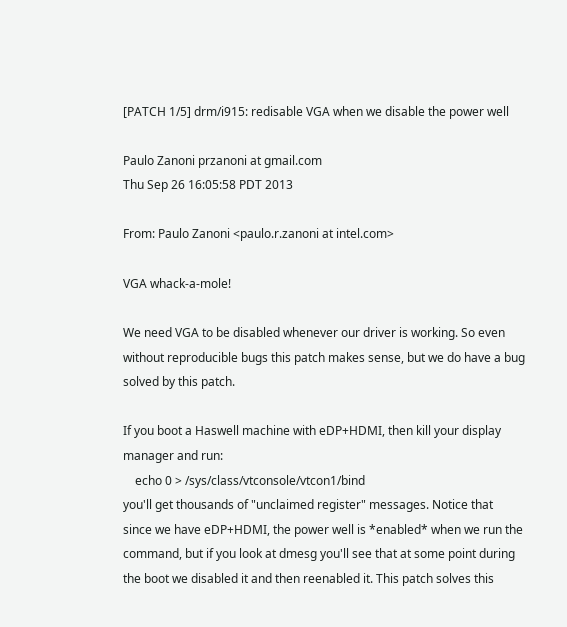[PATCH 1/5] drm/i915: redisable VGA when we disable the power well

Paulo Zanoni przanoni at gmail.com
Thu Sep 26 16:05:58 PDT 2013

From: Paulo Zanoni <paulo.r.zanoni at intel.com>

VGA whack-a-mole!

We need VGA to be disabled whenever our driver is working. So even
without reproducible bugs this patch makes sense, but we do have a bug
solved by this patch.

If you boot a Haswell machine with eDP+HDMI, then kill your display
manager and run:
    echo 0 > /sys/class/vtconsole/vtcon1/bind
you'll get thousands of "unclaimed register" messages. Notice that
since we have eDP+HDMI, the power well is *enabled* when we run the
command, but if you look at dmesg you'll see that at some point during
the boot we disabled it and then reenabled it. This patch solves this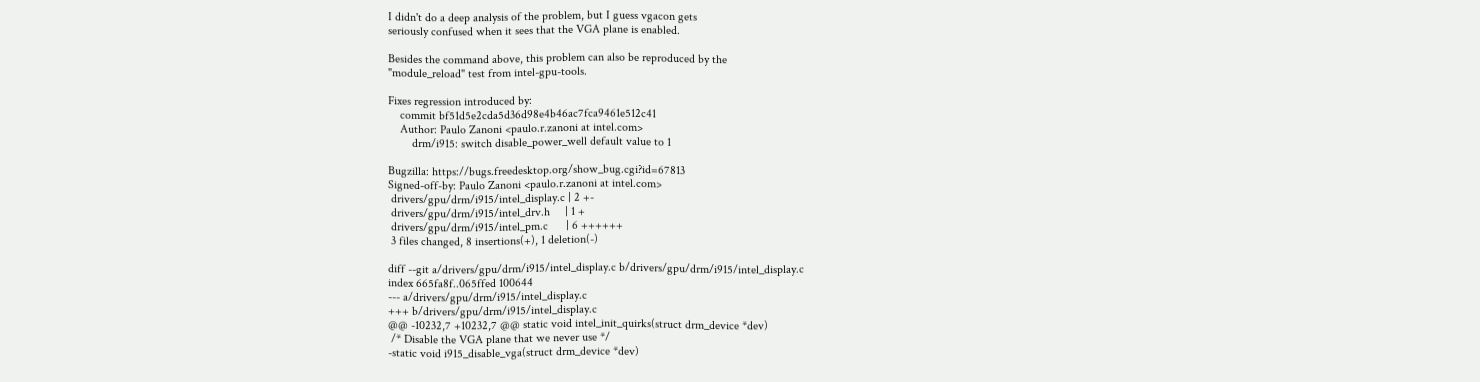I didn't do a deep analysis of the problem, but I guess vgacon gets
seriously confused when it sees that the VGA plane is enabled.

Besides the command above, this problem can also be reproduced by the
"module_reload" test from intel-gpu-tools.

Fixes regression introduced by:
    commit bf51d5e2cda5d36d98e4b46ac7fca9461e512c41
    Author: Paulo Zanoni <paulo.r.zanoni at intel.com>
        drm/i915: switch disable_power_well default value to 1

Bugzilla: https://bugs.freedesktop.org/show_bug.cgi?id=67813
Signed-off-by: Paulo Zanoni <paulo.r.zanoni at intel.com>
 drivers/gpu/drm/i915/intel_display.c | 2 +-
 drivers/gpu/drm/i915/intel_drv.h     | 1 +
 drivers/gpu/drm/i915/intel_pm.c      | 6 ++++++
 3 files changed, 8 insertions(+), 1 deletion(-)

diff --git a/drivers/gpu/drm/i915/intel_display.c b/drivers/gpu/drm/i915/intel_display.c
index 665fa8f..065ffed 100644
--- a/drivers/gpu/drm/i915/intel_display.c
+++ b/drivers/gpu/drm/i915/intel_display.c
@@ -10232,7 +10232,7 @@ static void intel_init_quirks(struct drm_device *dev)
 /* Disable the VGA plane that we never use */
-static void i915_disable_vga(struct drm_device *dev)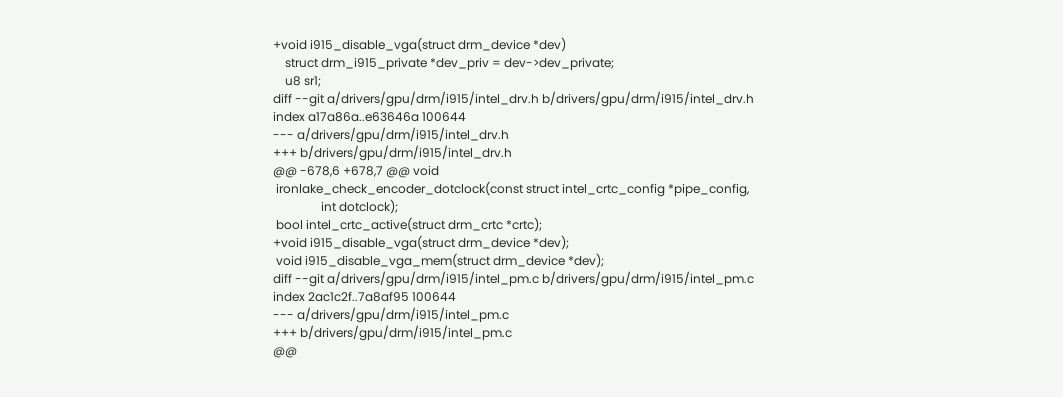+void i915_disable_vga(struct drm_device *dev)
    struct drm_i915_private *dev_priv = dev->dev_private;
    u8 sr1;
diff --git a/drivers/gpu/drm/i915/intel_drv.h b/drivers/gpu/drm/i915/intel_drv.h
index a17a86a..e63646a 100644
--- a/drivers/gpu/drm/i915/intel_drv.h
+++ b/drivers/gpu/drm/i915/intel_drv.h
@@ -678,6 +678,7 @@ void
 ironlake_check_encoder_dotclock(const struct intel_crtc_config *pipe_config,
                int dotclock);
 bool intel_crtc_active(struct drm_crtc *crtc);
+void i915_disable_vga(struct drm_device *dev);
 void i915_disable_vga_mem(struct drm_device *dev);
diff --git a/drivers/gpu/drm/i915/intel_pm.c b/drivers/gpu/drm/i915/intel_pm.c
index 2ac1c2f..7a8af95 100644
--- a/drivers/gpu/drm/i915/intel_pm.c
+++ b/drivers/gpu/drm/i915/intel_pm.c
@@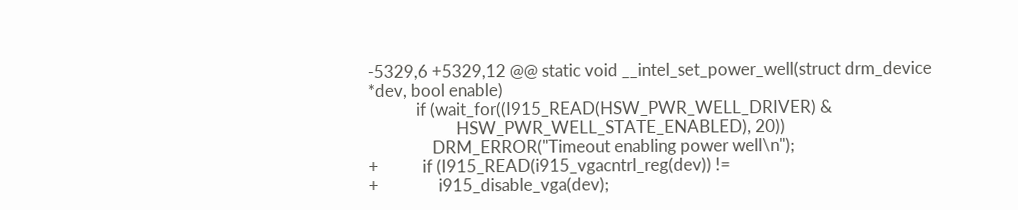-5329,6 +5329,12 @@ static void __intel_set_power_well(struct drm_device *dev, bool enable)
            if (wait_for((I915_READ(HSW_PWR_WELL_DRIVER) &
                      HSW_PWR_WELL_STATE_ENABLED), 20))
                DRM_ERROR("Timeout enabling power well\n");
+           if (I915_READ(i915_vgacntrl_reg(dev)) !=
+               i915_disable_vga(dev);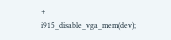+               i915_disable_vga_mem(dev);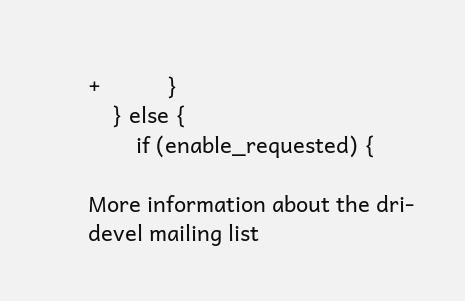+           }
    } else {
        if (enable_requested) {

More information about the dri-devel mailing list